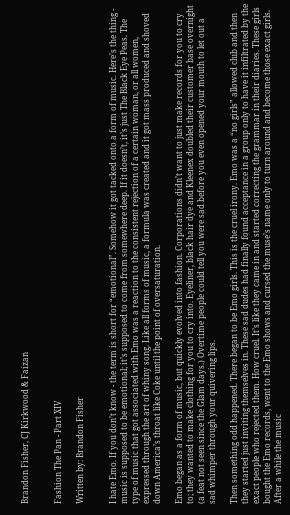Brandon Fisher, CJ Kirkwood & Faizan


Fashion The Pan - Part XIV

Written by: Brandon Fisher


I hate Emo. If you don’t know - the term is short for “emotional”. Somehow it got tacked onto a form of music. Here’s the thing - music is supposed to be emotional; it’s supposed to come from somewhere deep. If it doesn’t, it’s just The Black Eye Peas. The type of music that got associated with Emo was a reaction to the consistent rejection of a certain woman, or all women, expressed through the art of whiny song. Like all forms of music, a formula was created and it got mass produced and shoved down America’s throat like Coke until the point of oversaturation.

Emo began as a form of music, but quickly evolved into fashion. Corporations didn’t want to just make records for you to cry to; they wanted to make clothing for you to cry into. Eyeliner, black hair dye and Kleenex doubled their customer base overnight (a feat not seen since the Glam days.) Overtime people could tell you were sad before you even opened your mouth to let out a sad whimper through your quivering lips.

Then something odd happened. There began to be Emo girls. This is the cruel irony. Emo was a “no girls” allowed club and then they started just inviting themselves in. These sad dudes had finally found acceptance in a group only to have it infiltrated by the exact people who rejected them. How cruel. It’s like they came in and started correcting the grammar in their diaries. These girls bought the Emo records, went to the Emo shows and cursed the muse’s name only to turn around and become those exact girls. After a while the music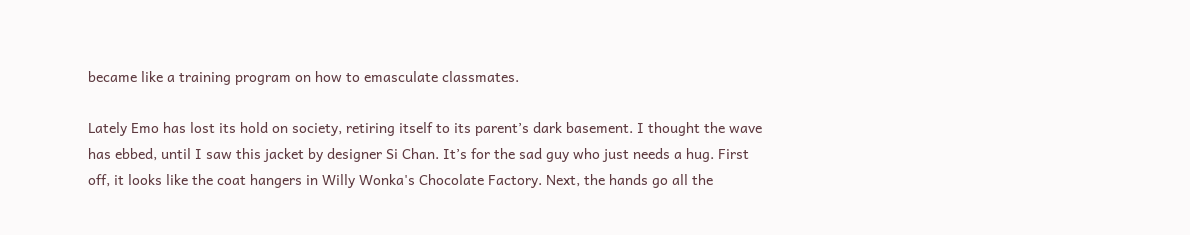became like a training program on how to emasculate classmates.

Lately Emo has lost its hold on society, retiring itself to its parent’s dark basement. I thought the wave has ebbed, until I saw this jacket by designer Si Chan. It’s for the sad guy who just needs a hug. First off, it looks like the coat hangers in Willy Wonka's Chocolate Factory. Next, the hands go all the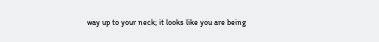way up to your neck; it looks like you are being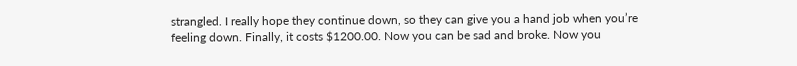strangled. I really hope they continue down, so they can give you a hand job when you’re feeling down. Finally, it costs $1200.00. Now you can be sad and broke. Now you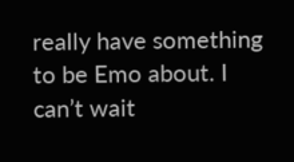really have something to be Emo about. I can’t wait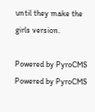until they make the girls version.

Powered by PyroCMS Powered by PyroCMS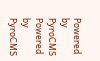Powered by PyroCMS Powered by PyroCMS